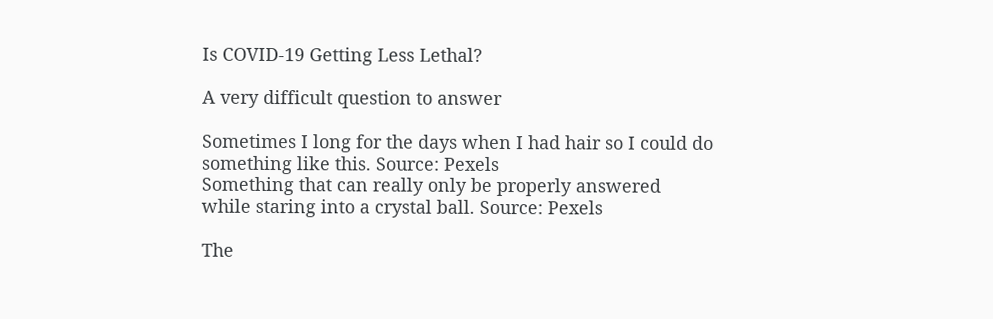Is COVID-19 Getting Less Lethal?

A very difficult question to answer

Sometimes I long for the days when I had hair so I could do something like this. Source: Pexels
Something that can really only be properly answered while staring into a crystal ball. Source: Pexels

The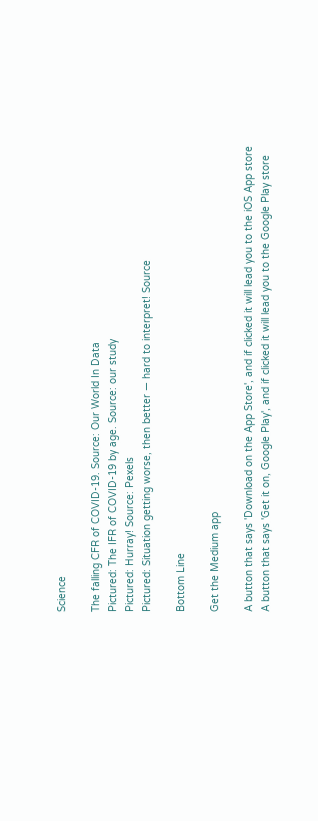Science

The falling CFR of COVID-19. Source: Our World In Data
Pictured: The IFR of COVID-19 by age. Source: our study
Pictured: Hurray! Source: Pexels
Pictured: Situation getting worse, then better — hard to interpret! Source

Bottom Line

Get the Medium app

A button that says 'Download on the App Store', and if clicked it will lead you to the iOS App store
A button that says 'Get it on, Google Play', and if clicked it will lead you to the Google Play store